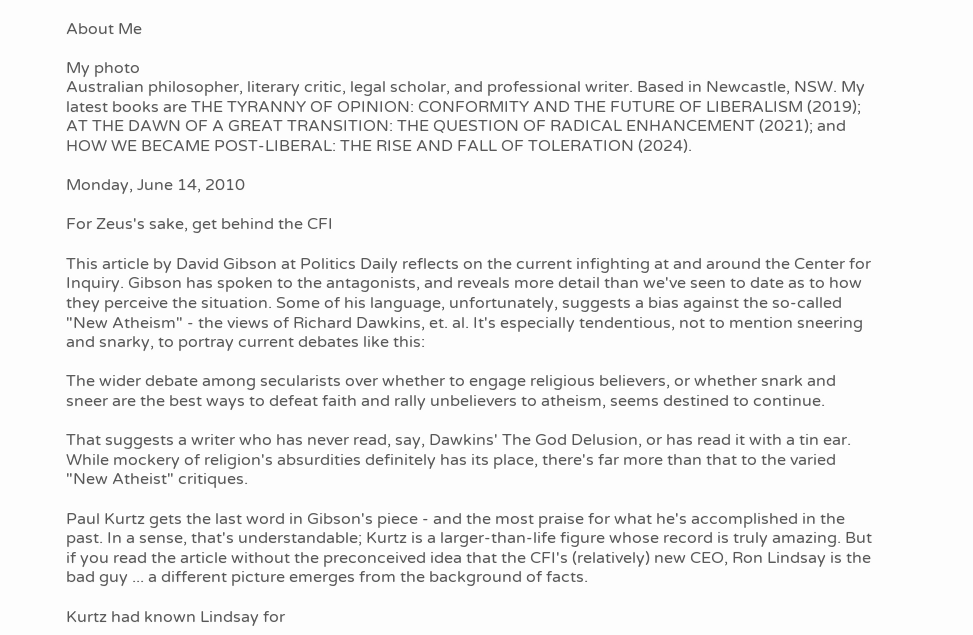About Me

My photo
Australian philosopher, literary critic, legal scholar, and professional writer. Based in Newcastle, NSW. My latest books are THE TYRANNY OF OPINION: CONFORMITY AND THE FUTURE OF LIBERALISM (2019); AT THE DAWN OF A GREAT TRANSITION: THE QUESTION OF RADICAL ENHANCEMENT (2021); and HOW WE BECAME POST-LIBERAL: THE RISE AND FALL OF TOLERATION (2024).

Monday, June 14, 2010

For Zeus's sake, get behind the CFI

This article by David Gibson at Politics Daily reflects on the current infighting at and around the Center for Inquiry. Gibson has spoken to the antagonists, and reveals more detail than we've seen to date as to how they perceive the situation. Some of his language, unfortunately, suggests a bias against the so-called "New Atheism" - the views of Richard Dawkins, et. al. It's especially tendentious, not to mention sneering and snarky, to portray current debates like this:

The wider debate among secularists over whether to engage religious believers, or whether snark and sneer are the best ways to defeat faith and rally unbelievers to atheism, seems destined to continue.

That suggests a writer who has never read, say, Dawkins' The God Delusion, or has read it with a tin ear. While mockery of religion's absurdities definitely has its place, there's far more than that to the varied "New Atheist" critiques.

Paul Kurtz gets the last word in Gibson's piece - and the most praise for what he's accomplished in the past. In a sense, that's understandable; Kurtz is a larger-than-life figure whose record is truly amazing. But if you read the article without the preconceived idea that the CFI's (relatively) new CEO, Ron Lindsay is the bad guy ... a different picture emerges from the background of facts.

Kurtz had known Lindsay for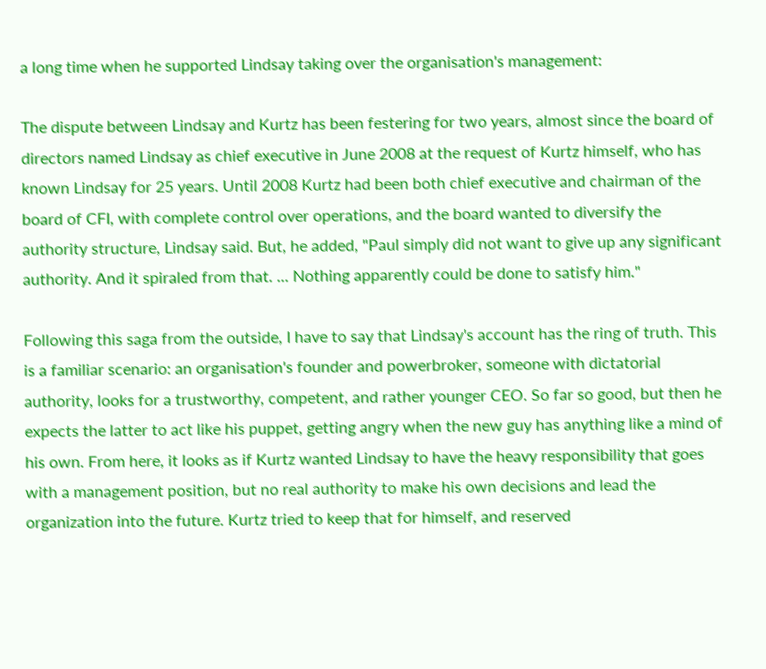a long time when he supported Lindsay taking over the organisation's management:

The dispute between Lindsay and Kurtz has been festering for two years, almost since the board of directors named Lindsay as chief executive in June 2008 at the request of Kurtz himself, who has known Lindsay for 25 years. Until 2008 Kurtz had been both chief executive and chairman of the board of CFI, with complete control over operations, and the board wanted to diversify the authority structure, Lindsay said. But, he added, "Paul simply did not want to give up any significant authority. And it spiraled from that. ... Nothing apparently could be done to satisfy him."

Following this saga from the outside, I have to say that Lindsay's account has the ring of truth. This is a familiar scenario: an organisation's founder and powerbroker, someone with dictatorial authority, looks for a trustworthy, competent, and rather younger CEO. So far so good, but then he expects the latter to act like his puppet, getting angry when the new guy has anything like a mind of his own. From here, it looks as if Kurtz wanted Lindsay to have the heavy responsibility that goes with a management position, but no real authority to make his own decisions and lead the organization into the future. Kurtz tried to keep that for himself, and reserved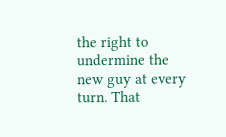the right to undermine the new guy at every turn. That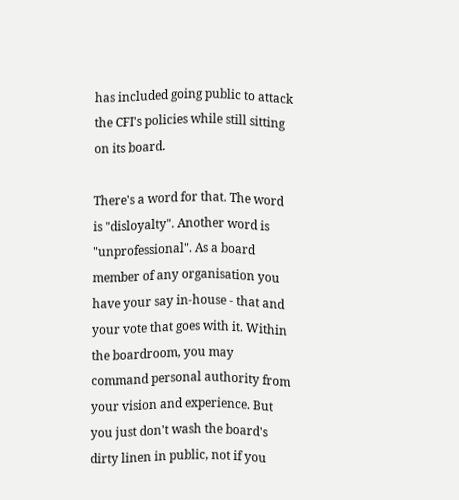has included going public to attack the CFI's policies while still sitting on its board.

There's a word for that. The word is "disloyalty". Another word is "unprofessional". As a board member of any organisation you have your say in-house - that and your vote that goes with it. Within the boardroom, you may command personal authority from your vision and experience. But you just don't wash the board's dirty linen in public, not if you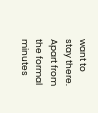want to stay there. Apart from the formal minutes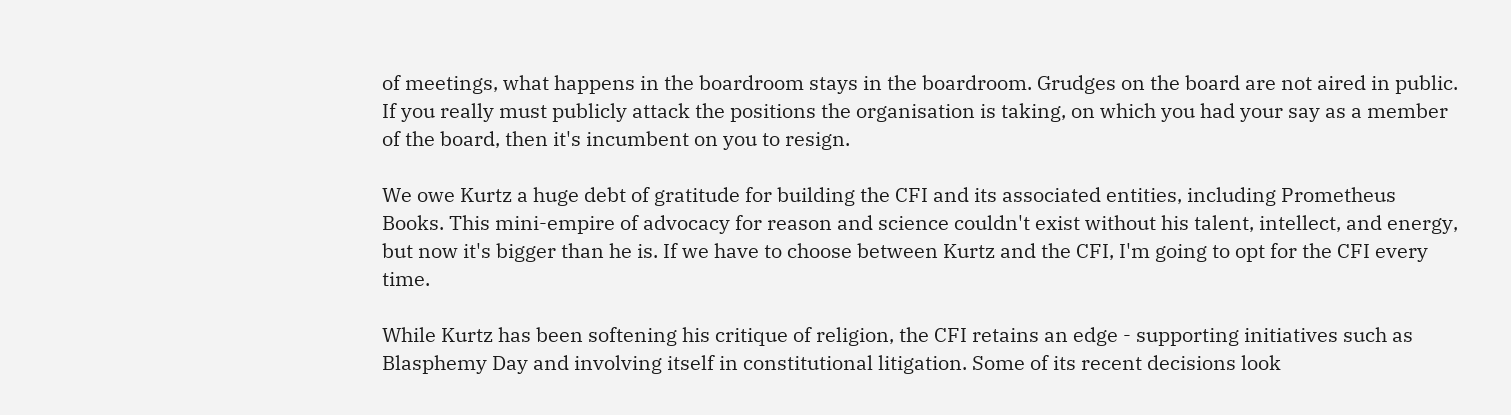of meetings, what happens in the boardroom stays in the boardroom. Grudges on the board are not aired in public. If you really must publicly attack the positions the organisation is taking, on which you had your say as a member of the board, then it's incumbent on you to resign.

We owe Kurtz a huge debt of gratitude for building the CFI and its associated entities, including Prometheus Books. This mini-empire of advocacy for reason and science couldn't exist without his talent, intellect, and energy, but now it's bigger than he is. If we have to choose between Kurtz and the CFI, I'm going to opt for the CFI every time.

While Kurtz has been softening his critique of religion, the CFI retains an edge - supporting initiatives such as Blasphemy Day and involving itself in constitutional litigation. Some of its recent decisions look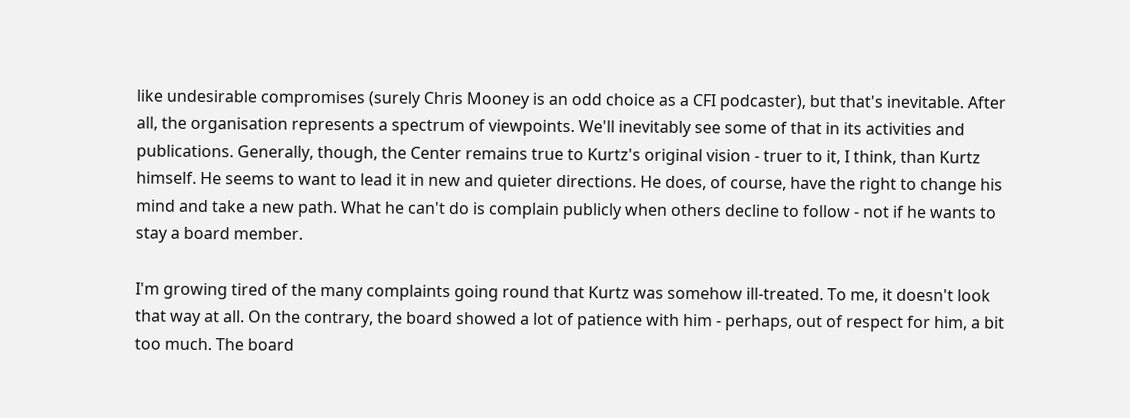like undesirable compromises (surely Chris Mooney is an odd choice as a CFI podcaster), but that's inevitable. After all, the organisation represents a spectrum of viewpoints. We'll inevitably see some of that in its activities and publications. Generally, though, the Center remains true to Kurtz's original vision - truer to it, I think, than Kurtz himself. He seems to want to lead it in new and quieter directions. He does, of course, have the right to change his mind and take a new path. What he can't do is complain publicly when others decline to follow - not if he wants to stay a board member.

I'm growing tired of the many complaints going round that Kurtz was somehow ill-treated. To me, it doesn't look that way at all. On the contrary, the board showed a lot of patience with him - perhaps, out of respect for him, a bit too much. The board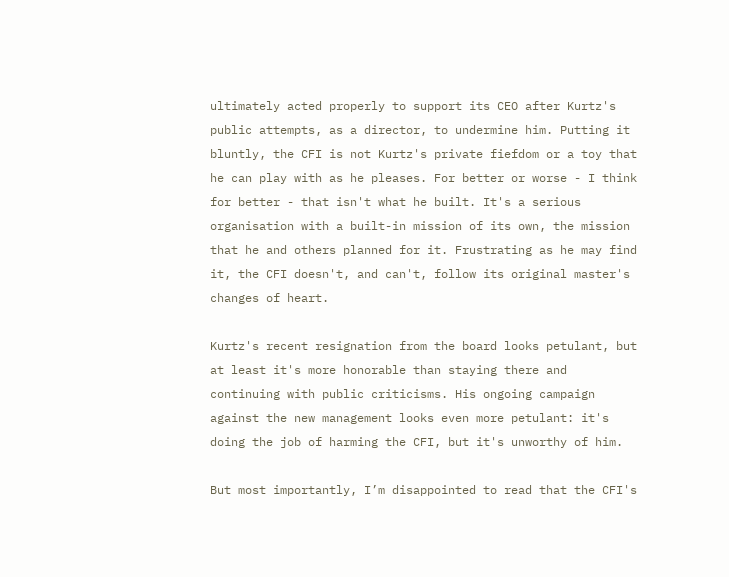ultimately acted properly to support its CEO after Kurtz's public attempts, as a director, to undermine him. Putting it bluntly, the CFI is not Kurtz's private fiefdom or a toy that he can play with as he pleases. For better or worse - I think for better - that isn't what he built. It's a serious organisation with a built-in mission of its own, the mission that he and others planned for it. Frustrating as he may find it, the CFI doesn't, and can't, follow its original master's changes of heart.

Kurtz's recent resignation from the board looks petulant, but at least it's more honorable than staying there and continuing with public criticisms. His ongoing campaign against the new management looks even more petulant: it's doing the job of harming the CFI, but it's unworthy of him.

But most importantly, I’m disappointed to read that the CFI's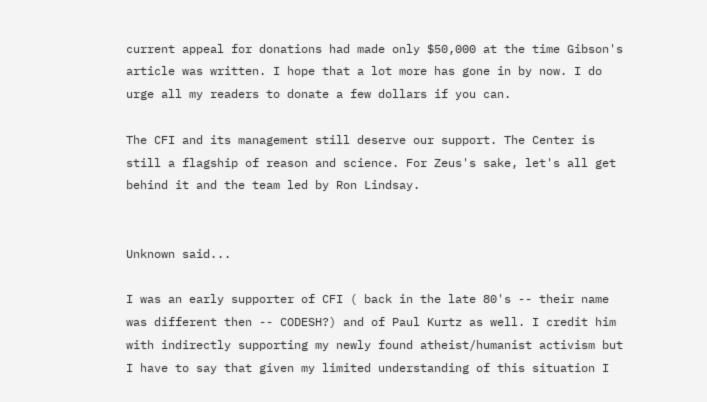current appeal for donations had made only $50,000 at the time Gibson's article was written. I hope that a lot more has gone in by now. I do urge all my readers to donate a few dollars if you can.

The CFI and its management still deserve our support. The Center is still a flagship of reason and science. For Zeus's sake, let's all get behind it and the team led by Ron Lindsay.


Unknown said...

I was an early supporter of CFI ( back in the late 80's -- their name was different then -- CODESH?) and of Paul Kurtz as well. I credit him with indirectly supporting my newly found atheist/humanist activism but I have to say that given my limited understanding of this situation I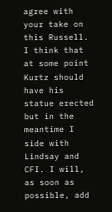agree with your take on this Russell. I think that at some point Kurtz should have his statue erected but in the meantime I side with Lindsay and CFI. I will, as soon as possible, add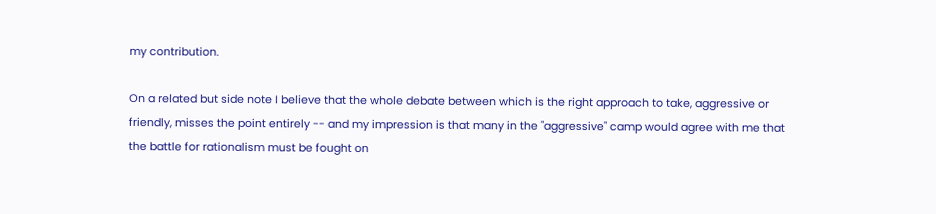my contribution.

On a related but side note I believe that the whole debate between which is the right approach to take, aggressive or friendly, misses the point entirely -- and my impression is that many in the "aggressive" camp would agree with me that the battle for rationalism must be fought on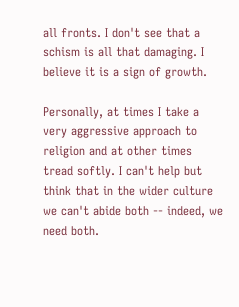all fronts. I don't see that a schism is all that damaging. I believe it is a sign of growth.

Personally, at times I take a very aggressive approach to religion and at other times tread softly. I can't help but think that in the wider culture we can't abide both -- indeed, we need both.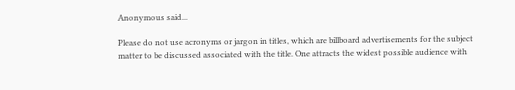Anonymous said...

Please do not use acronyms or jargon in titles, which are billboard advertisements for the subject matter to be discussed associated with the title. One attracts the widest possible audience with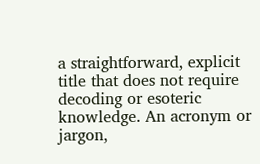a straightforward, explicit title that does not require decoding or esoteric knowledge. An acronym or jargon,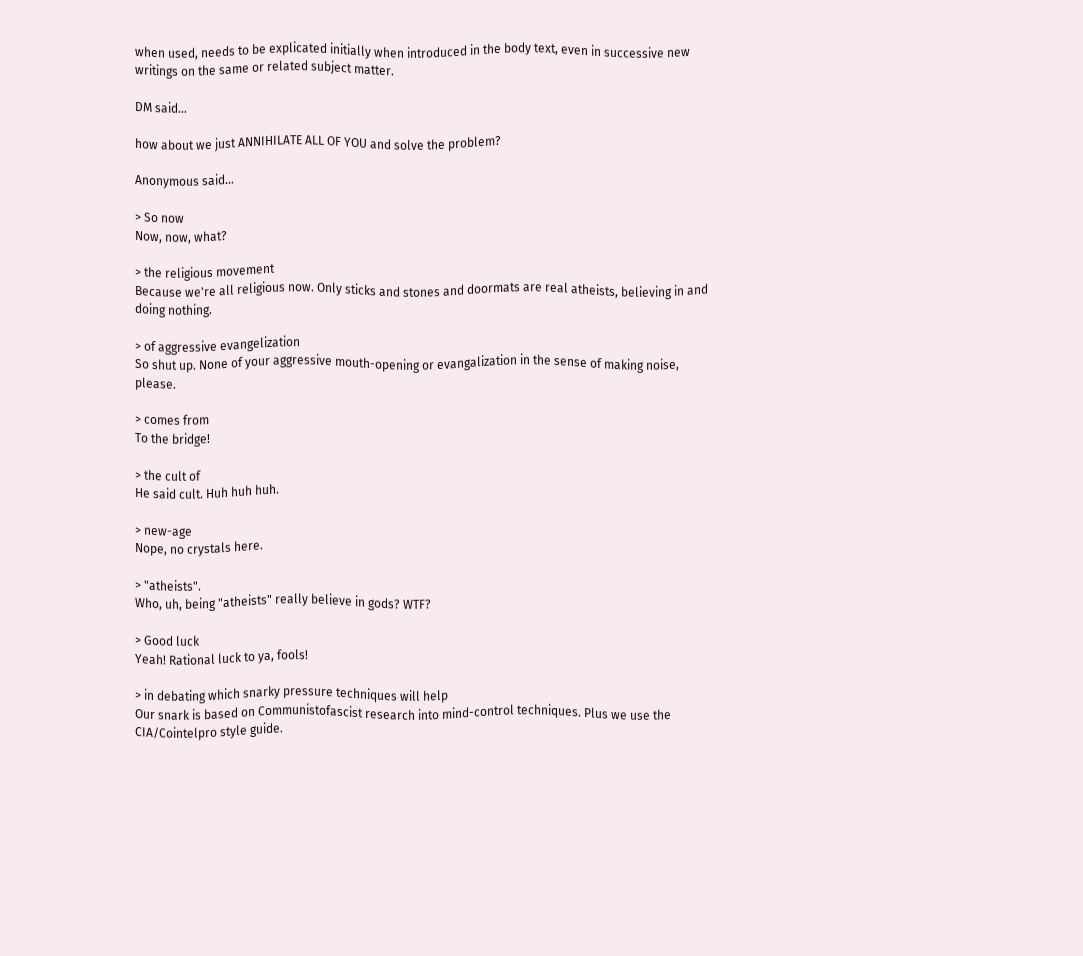when used, needs to be explicated initially when introduced in the body text, even in successive new writings on the same or related subject matter.

DM said...

how about we just ANNIHILATE ALL OF YOU and solve the problem?

Anonymous said...

> So now
Now, now, what?

> the religious movement
Because we're all religious now. Only sticks and stones and doormats are real atheists, believing in and doing nothing.

> of aggressive evangelization
So shut up. None of your aggressive mouth-opening or evangalization in the sense of making noise, please.

> comes from
To the bridge!

> the cult of
He said cult. Huh huh huh.

> new-age
Nope, no crystals here.

> "atheists".
Who, uh, being "atheists" really believe in gods? WTF?

> Good luck
Yeah! Rational luck to ya, fools!

> in debating which snarky pressure techniques will help
Our snark is based on Communistofascist research into mind-control techniques. Plus we use the CIA/Cointelpro style guide.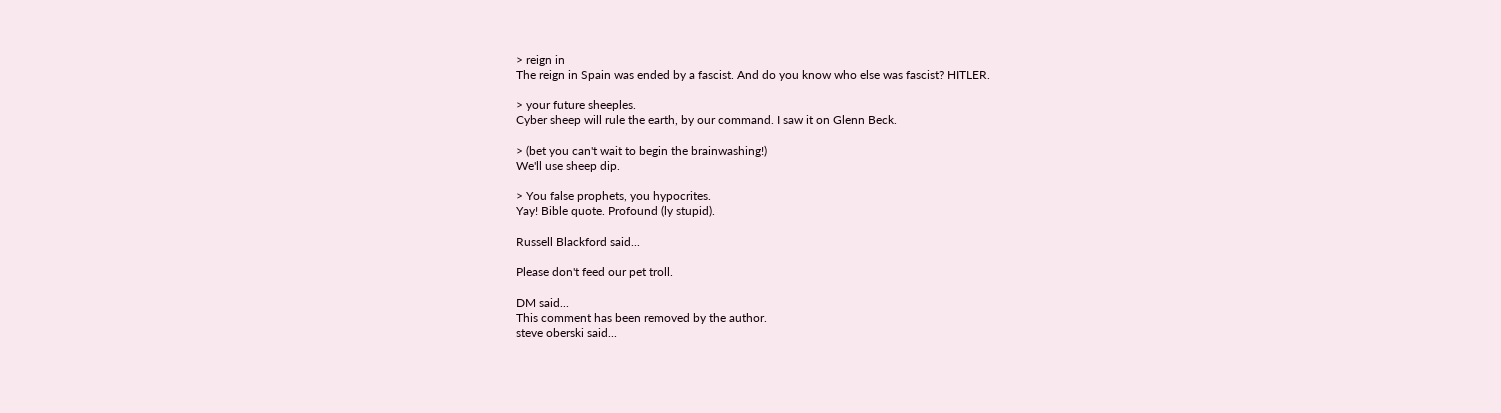> reign in
The reign in Spain was ended by a fascist. And do you know who else was fascist? HITLER.

> your future sheeples.
Cyber sheep will rule the earth, by our command. I saw it on Glenn Beck.

> (bet you can't wait to begin the brainwashing!)
We'll use sheep dip.

> You false prophets, you hypocrites.
Yay! Bible quote. Profound (ly stupid).

Russell Blackford said...

Please don't feed our pet troll.

DM said...
This comment has been removed by the author.
steve oberski said...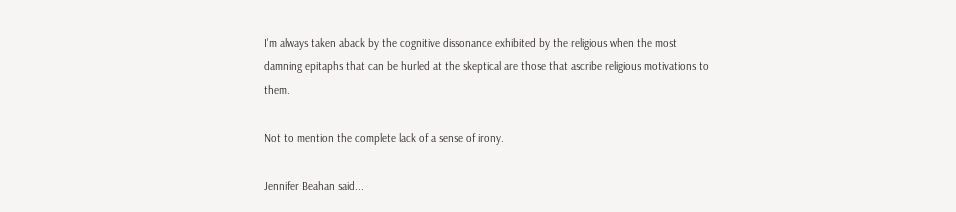I'm always taken aback by the cognitive dissonance exhibited by the religious when the most damning epitaphs that can be hurled at the skeptical are those that ascribe religious motivations to them.

Not to mention the complete lack of a sense of irony.

Jennifer Beahan said...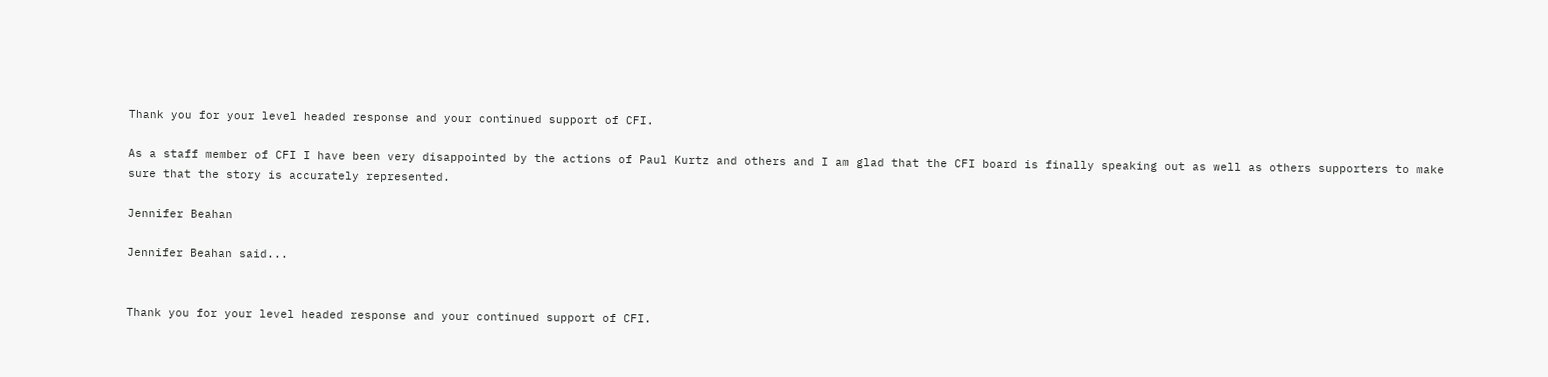Thank you for your level headed response and your continued support of CFI.

As a staff member of CFI I have been very disappointed by the actions of Paul Kurtz and others and I am glad that the CFI board is finally speaking out as well as others supporters to make sure that the story is accurately represented.

Jennifer Beahan

Jennifer Beahan said...


Thank you for your level headed response and your continued support of CFI.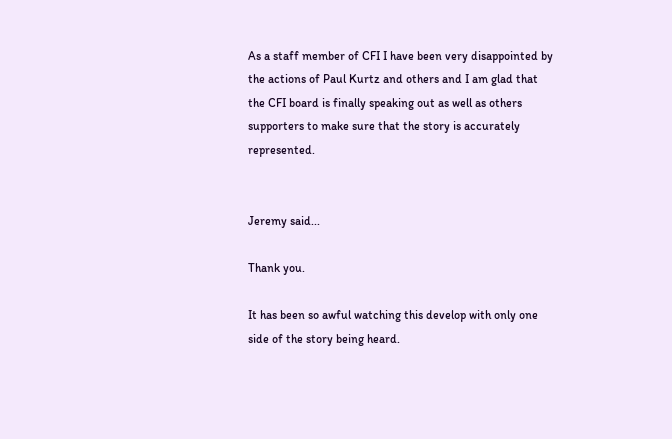As a staff member of CFI I have been very disappointed by the actions of Paul Kurtz and others and I am glad that the CFI board is finally speaking out as well as others supporters to make sure that the story is accurately represented.


Jeremy said...

Thank you.

It has been so awful watching this develop with only one side of the story being heard.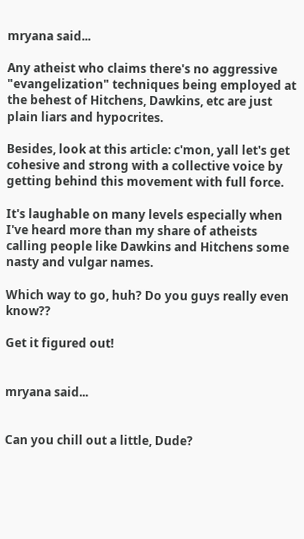mryana said...

Any atheist who claims there's no aggressive "evangelization" techniques being employed at the behest of Hitchens, Dawkins, etc are just plain liars and hypocrites.

Besides, look at this article: c'mon, yall let's get cohesive and strong with a collective voice by getting behind this movement with full force.

It's laughable on many levels especially when I've heard more than my share of atheists calling people like Dawkins and Hitchens some nasty and vulgar names.

Which way to go, huh? Do you guys really even know??

Get it figured out!


mryana said...


Can you chill out a little, Dude?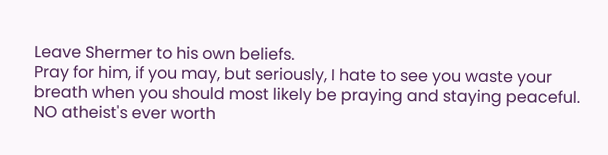Leave Shermer to his own beliefs.
Pray for him, if you may, but seriously, I hate to see you waste your breath when you should most likely be praying and staying peaceful. NO atheist's ever worth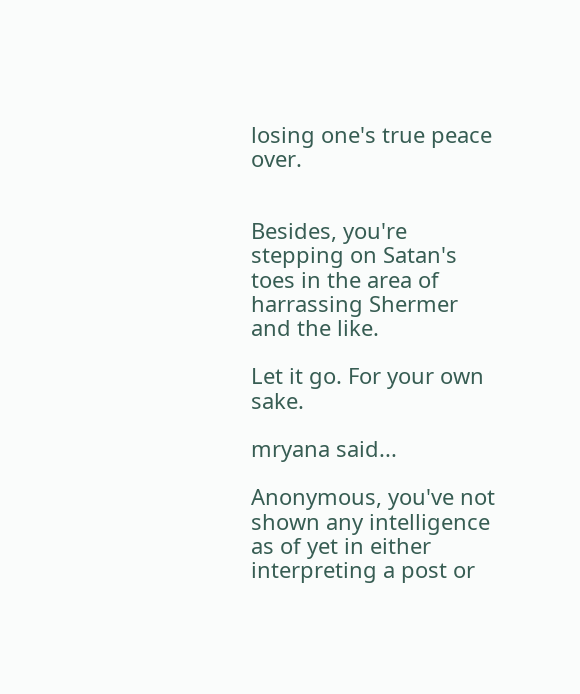losing one's true peace over.


Besides, you're stepping on Satan's toes in the area of harrassing Shermer and the like.

Let it go. For your own sake.

mryana said...

Anonymous, you've not shown any intelligence as of yet in either interpreting a post or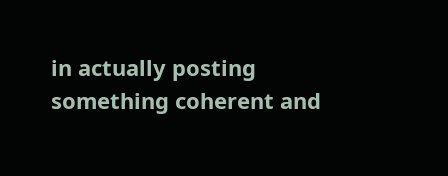in actually posting something coherent and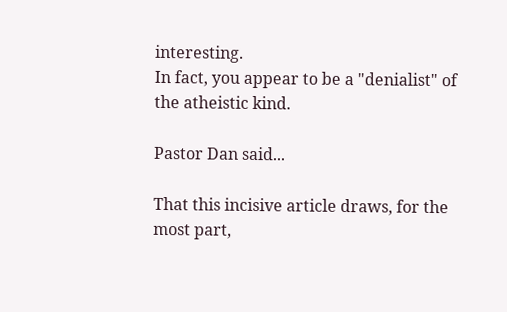interesting.
In fact, you appear to be a "denialist" of the atheistic kind.

Pastor Dan said...

That this incisive article draws, for the most part,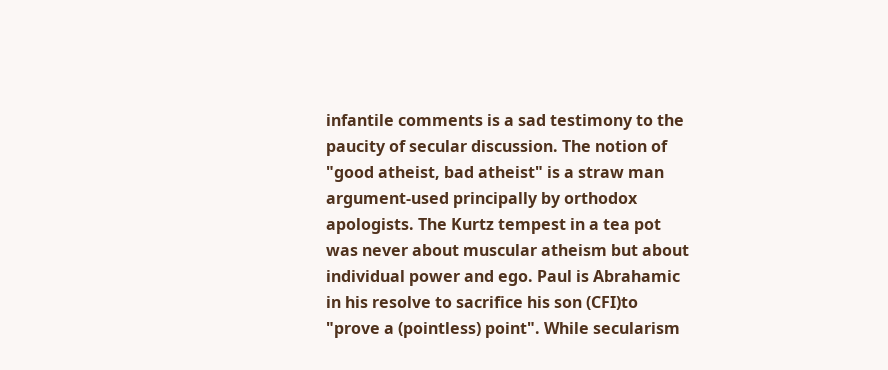infantile comments is a sad testimony to the paucity of secular discussion. The notion of "good atheist, bad atheist" is a straw man argument-used principally by orthodox apologists. The Kurtz tempest in a tea pot was never about muscular atheism but about individual power and ego. Paul is Abrahamic in his resolve to sacrifice his son (CFI)to "prove a (pointless) point". While secularism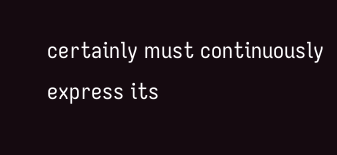certainly must continuously express its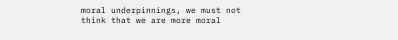moral underpinnings, we must not think that we are more moral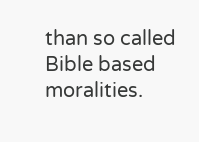than so called Bible based moralities.